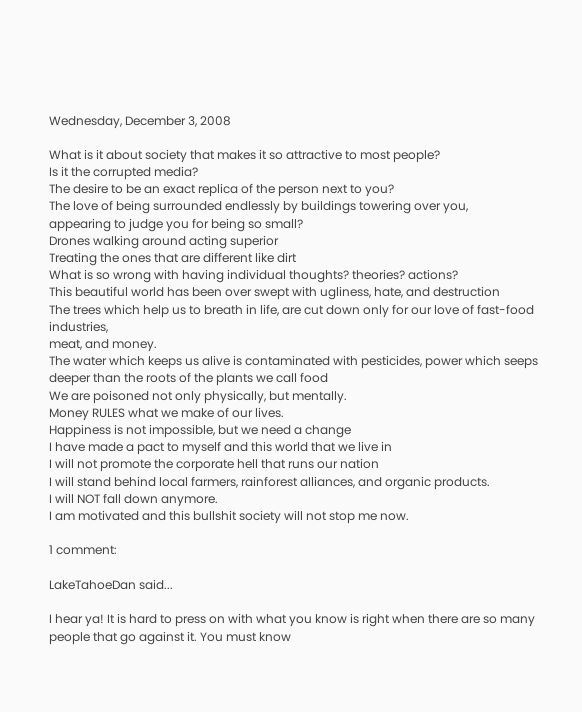Wednesday, December 3, 2008

What is it about society that makes it so attractive to most people?
Is it the corrupted media?
The desire to be an exact replica of the person next to you?
The love of being surrounded endlessly by buildings towering over you,
appearing to judge you for being so small?
Drones walking around acting superior
Treating the ones that are different like dirt
What is so wrong with having individual thoughts? theories? actions?
This beautiful world has been over swept with ugliness, hate, and destruction
The trees which help us to breath in life, are cut down only for our love of fast-food industries,
meat, and money.
The water which keeps us alive is contaminated with pesticides, power which seeps deeper than the roots of the plants we call food
We are poisoned not only physically, but mentally.
Money RULES what we make of our lives.
Happiness is not impossible, but we need a change
I have made a pact to myself and this world that we live in
I will not promote the corporate hell that runs our nation
I will stand behind local farmers, rainforest alliances, and organic products.
I will NOT fall down anymore.
I am motivated and this bullshit society will not stop me now.

1 comment:

LakeTahoeDan said...

I hear ya! It is hard to press on with what you know is right when there are so many people that go against it. You must know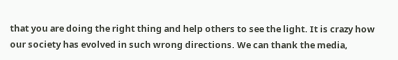that you are doing the right thing and help others to see the light. It is crazy how our society has evolved in such wrong directions. We can thank the media,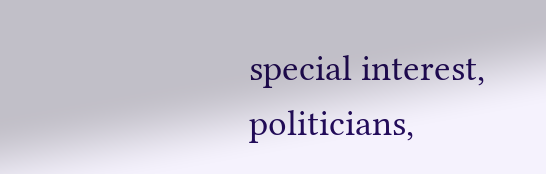special interest, politicians,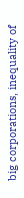big corporations, inequality of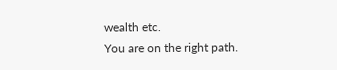wealth etc.
You are on the right path.